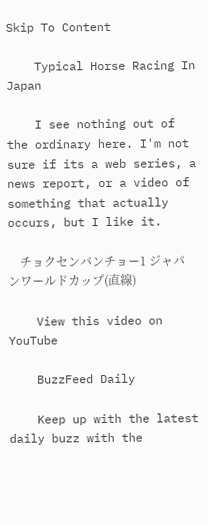Skip To Content

    Typical Horse Racing In Japan

    I see nothing out of the ordinary here. I'm not sure if its a web series, a news report, or a video of something that actually occurs, but I like it.

    チョクセンバンチョー1 ジャパンワールドカップ(直線)

    View this video on YouTube

    BuzzFeed Daily

    Keep up with the latest daily buzz with the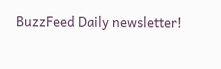BuzzFeed Daily newsletter!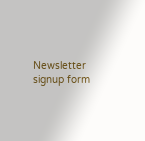Newsletter signup form